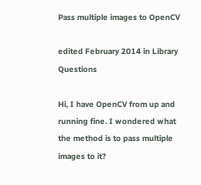Pass multiple images to OpenCV

edited February 2014 in Library Questions

Hi, I have OpenCV from up and running fine. I wondered what the method is to pass multiple images to it?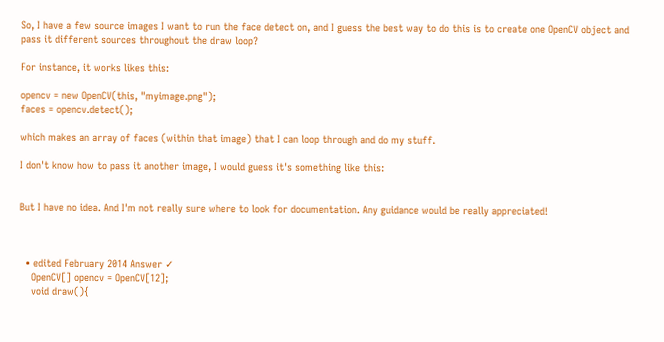So, I have a few source images I want to run the face detect on, and I guess the best way to do this is to create one OpenCV object and pass it different sources throughout the draw loop?

For instance, it works likes this:

opencv = new OpenCV(this, "myimage.png");
faces = opencv.detect();

which makes an array of faces (within that image) that I can loop through and do my stuff.

I don't know how to pass it another image, I would guess it's something like this:


But I have no idea. And I'm not really sure where to look for documentation. Any guidance would be really appreciated!



  • edited February 2014 Answer ✓
    OpenCV[] opencv = OpenCV[12];
    void draw(){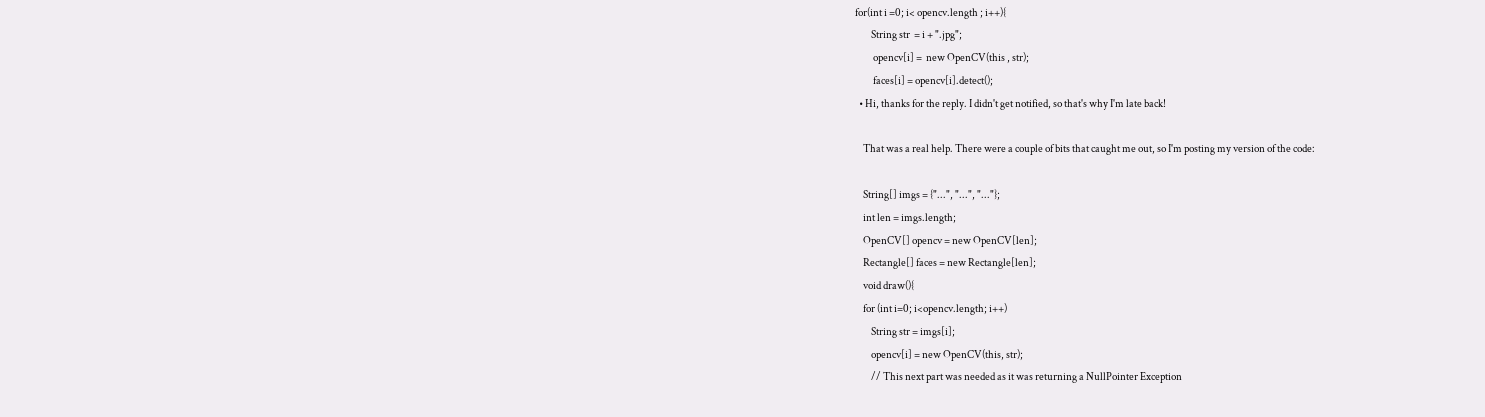for(int i =0; i< opencv.length ; i++){
        String str  = i + ".jpg";
         opencv[i] =  new OpenCV(this , str);
         faces[i] = opencv[i].detect();
  • Hi, thanks for the reply. I didn't get notified, so that's why I'm late back!

    That was a real help. There were a couple of bits that caught me out, so I'm posting my version of the code:

    String[] imgs = {"...", "...", "..."};
    int len = imgs.length;
    OpenCV[] opencv = new OpenCV[len];
    Rectangle[] faces = new Rectangle[len];
    void draw(){
    for (int i=0; i<opencv.length; i++)
        String str = imgs[i];
        opencv[i] = new OpenCV(this, str);
        // This next part was needed as it was returning a NullPointer Exception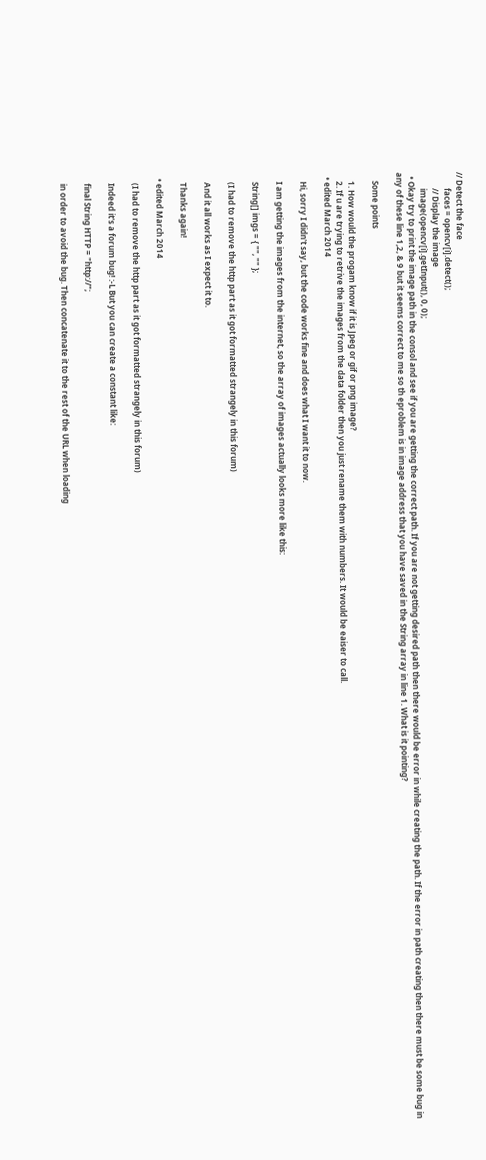// Detect the face
        faces = opencv[i].detect();
        // Display the image
        image(opencv[i].getInput(), 0, 0);
  • Okay try to print the image path in the consol and see if you are getting the correct path. If you are not getting desired path then there would be error in while creating the path. If the error in path creating then there must be some bug in any of these line 1,2, & 9 but it seems correct to me so th eproblem is in image address that you have saved in the String array in line 1. What is it pointing?

    Some points

    1. How would the progam know if it is Jpeg or gif or png image?
    2. If u are trying to retrive the images from the data folder then you just rename them with numbers. It would be eaiser to call.
  • edited March 2014

    Hi, sorry I didn't say, but the code works fine and does what I want it to now.

    I am getting the images from the internet, so the array of images actually looks more like this:

    String[] imgs = { "", "" };

    (I had to remove the http part as it got formatted strangely in this forum)

    And it all works as I expect it to.

    Thanks again!

  • edited March 2014

    (I had to remove the http part as it got formatted strangely in this forum)

    Indeed it's a forum bug! :-L But you can create a constant like:

    final String HTTP = "http://";

    in order to avoid the bug. Then concatenate it to the rest of the URL when loading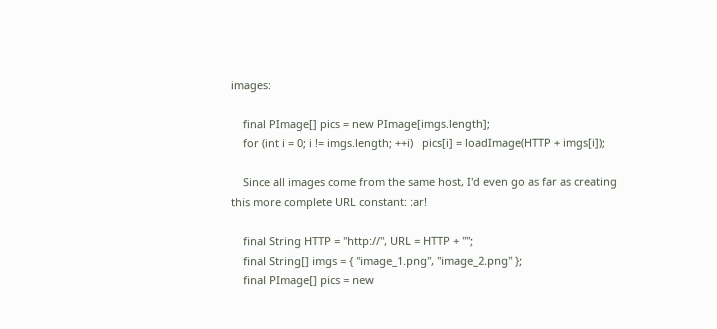images:

    final PImage[] pics = new PImage[imgs.length];
    for (int i = 0; i != imgs.length; ++i)   pics[i] = loadImage(HTTP + imgs[i]);

    Since all images come from the same host, I'd even go as far as creating this more complete URL constant: :ar!

    final String HTTP = "http://", URL = HTTP + "";
    final String[] imgs = { "image_1.png", "image_2.png" };
    final PImage[] pics = new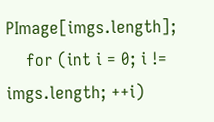PImage[imgs.length];
    for (int i = 0; i != imgs.length; ++i)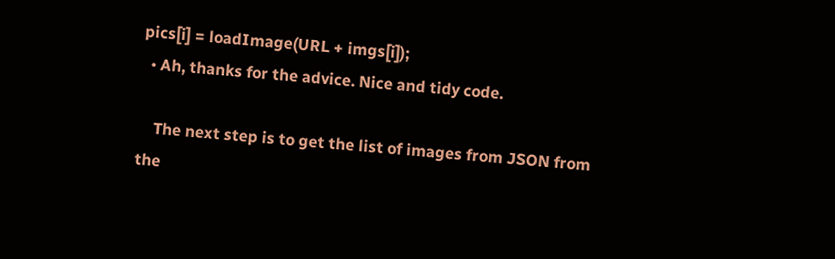pics[i] = loadImage(URL + imgs[i]);
  • Ah, thanks for the advice. Nice and tidy code.

    The next step is to get the list of images from JSON from the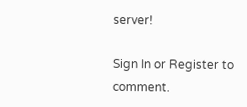server!

Sign In or Register to comment.